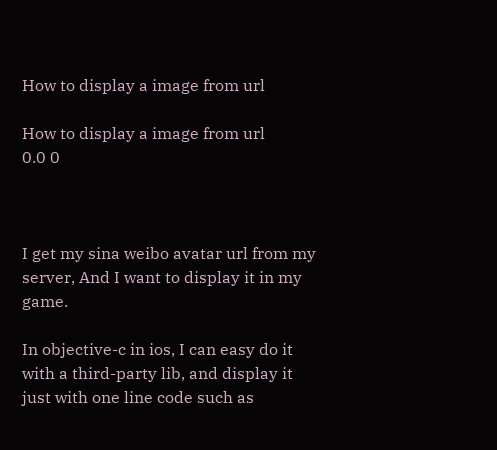How to display a image from url

How to display a image from url
0.0 0



I get my sina weibo avatar url from my server, And I want to display it in my game.

In objective-c in ios, I can easy do it with a third-party lib, and display it just with one line code such as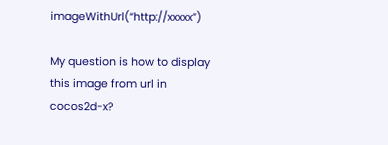imageWithUrl(“http://xxxxx”)

My question is how to display this image from url in cocos2d-x?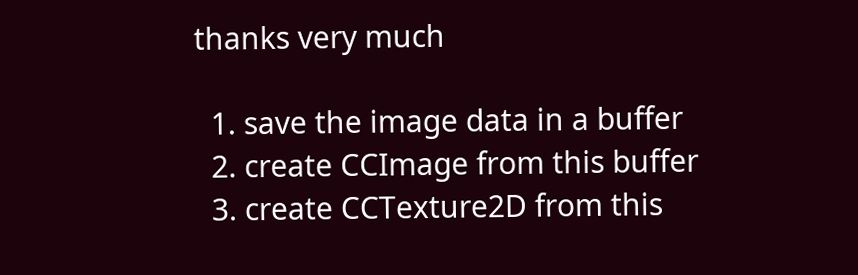thanks very much

  1. save the image data in a buffer
  2. create CCImage from this buffer
  3. create CCTexture2D from this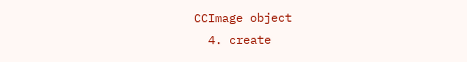CCImage object
  4. create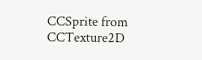CCSprite from CCTexture2D